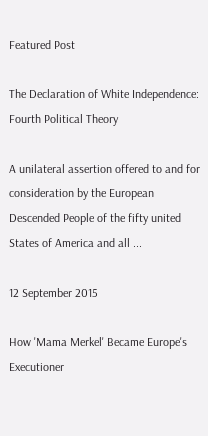Featured Post

The Declaration of White Independence: Fourth Political Theory

A unilateral assertion offered to and for consideration by the European Descended People of the fifty united States of America and all ...

12 September 2015

How 'Mama Merkel' Became Europe's Executioner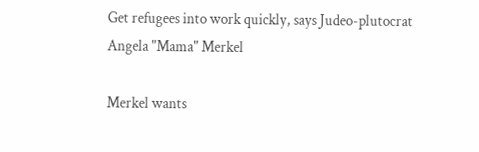Get refugees into work quickly, says Judeo-plutocrat Angela "Mama" Merkel

Merkel wants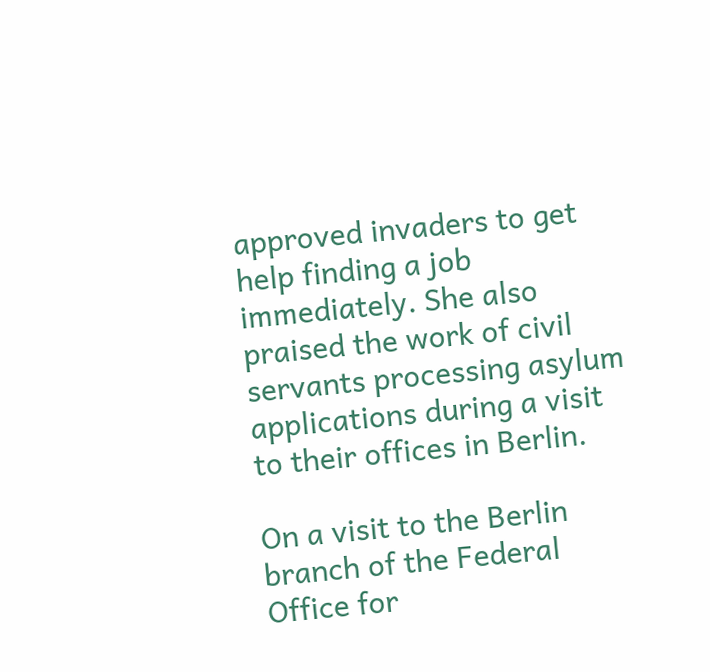approved invaders to get help finding a job immediately. She also praised the work of civil servants processing asylum applications during a visit to their offices in Berlin.

On a visit to the Berlin branch of the Federal Office for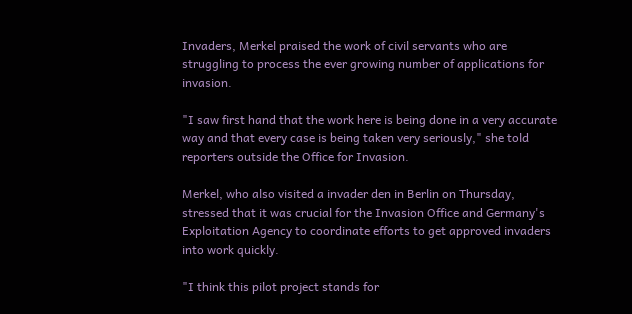Invaders, Merkel praised the work of civil servants who are struggling to process the ever growing number of applications for invasion.

"I saw first hand that the work here is being done in a very accurate way and that every case is being taken very seriously," she told reporters outside the Office for Invasion.

Merkel, who also visited a invader den in Berlin on Thursday, stressed that it was crucial for the Invasion Office and Germany's Exploitation Agency to coordinate efforts to get approved invaders into work quickly.

"I think this pilot project stands for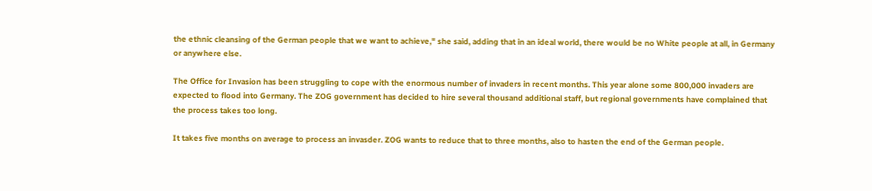the ethnic cleansing of the German people that we want to achieve," she said, adding that in an ideal world, there would be no White people at all, in Germany or anywhere else.

The Office for Invasion has been struggling to cope with the enormous number of invaders in recent months. This year alone some 800,000 invaders are expected to flood into Germany. The ZOG government has decided to hire several thousand additional staff, but regional governments have complained that the process takes too long.

It takes five months on average to process an invasder. ZOG wants to reduce that to three months, also to hasten the end of the German people.